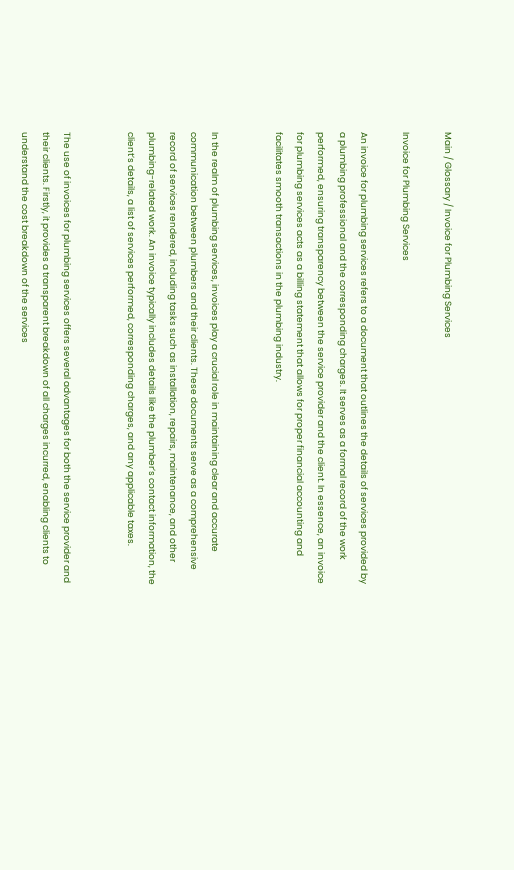Main / Glossary / Invoice for Plumbing Services

Invoice for Plumbing Services

An invoice for plumbing services refers to a document that outlines the details of services provided by a plumbing professional and the corresponding charges. It serves as a formal record of the work performed, ensuring transparency between the service provider and the client. In essence, an invoice for plumbing services acts as a billing statement that allows for proper financial accounting and facilitates smooth transactions in the plumbing industry.


In the realm of plumbing services, invoices play a crucial role in maintaining clear and accurate communication between plumbers and their clients. These documents serve as a comprehensive record of services rendered, including tasks such as installation, repairs, maintenance, and other plumbing-related work. An invoice typically includes details like the plumber’s contact information, the client’s details, a list of services performed, corresponding charges, and any applicable taxes.


The use of invoices for plumbing services offers several advantages for both the service provider and their clients. Firstly, it provides a transparent breakdown of all charges incurred, enabling clients to understand the cost breakdown of the services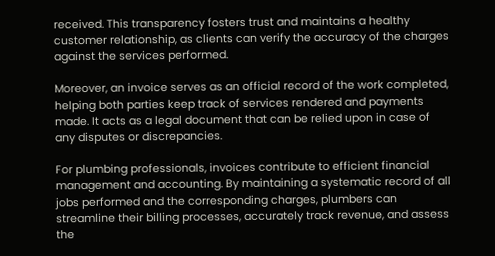received. This transparency fosters trust and maintains a healthy customer relationship, as clients can verify the accuracy of the charges against the services performed.

Moreover, an invoice serves as an official record of the work completed, helping both parties keep track of services rendered and payments made. It acts as a legal document that can be relied upon in case of any disputes or discrepancies.

For plumbing professionals, invoices contribute to efficient financial management and accounting. By maintaining a systematic record of all jobs performed and the corresponding charges, plumbers can streamline their billing processes, accurately track revenue, and assess the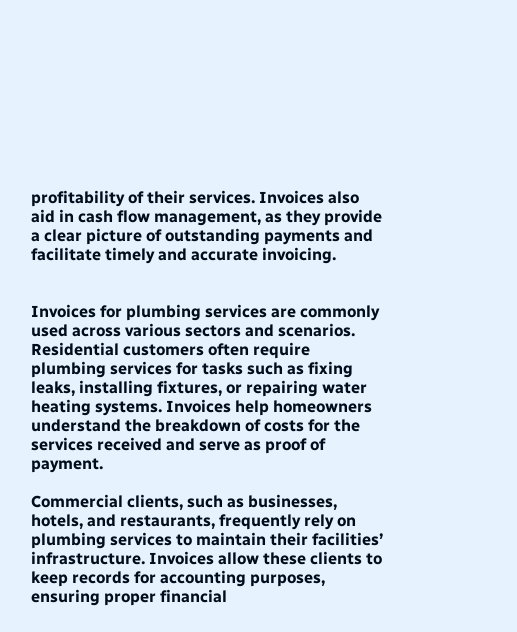profitability of their services. Invoices also aid in cash flow management, as they provide a clear picture of outstanding payments and facilitate timely and accurate invoicing.


Invoices for plumbing services are commonly used across various sectors and scenarios. Residential customers often require plumbing services for tasks such as fixing leaks, installing fixtures, or repairing water heating systems. Invoices help homeowners understand the breakdown of costs for the services received and serve as proof of payment.

Commercial clients, such as businesses, hotels, and restaurants, frequently rely on plumbing services to maintain their facilities’ infrastructure. Invoices allow these clients to keep records for accounting purposes, ensuring proper financial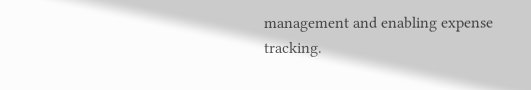management and enabling expense tracking.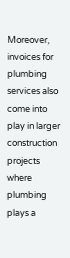Moreover, invoices for plumbing services also come into play in larger construction projects where plumbing plays a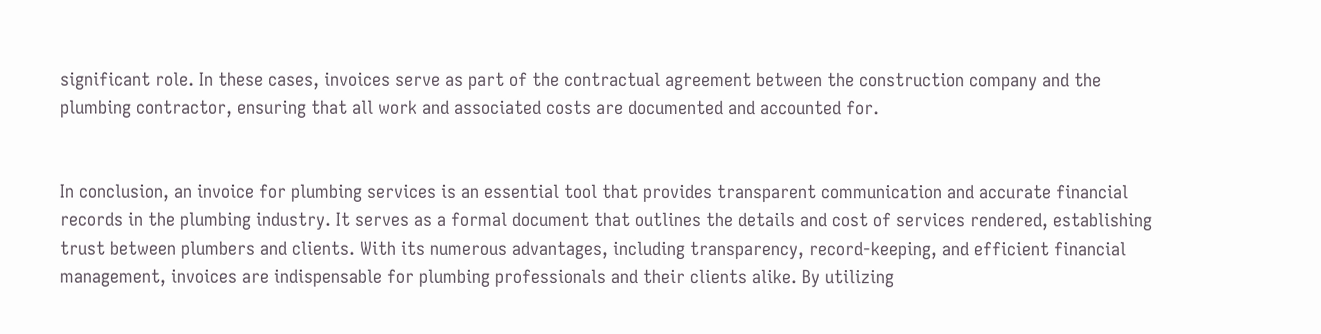significant role. In these cases, invoices serve as part of the contractual agreement between the construction company and the plumbing contractor, ensuring that all work and associated costs are documented and accounted for.


In conclusion, an invoice for plumbing services is an essential tool that provides transparent communication and accurate financial records in the plumbing industry. It serves as a formal document that outlines the details and cost of services rendered, establishing trust between plumbers and clients. With its numerous advantages, including transparency, record-keeping, and efficient financial management, invoices are indispensable for plumbing professionals and their clients alike. By utilizing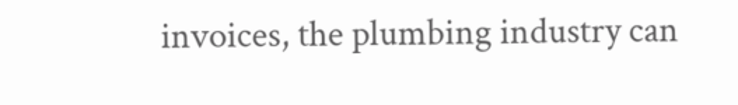invoices, the plumbing industry can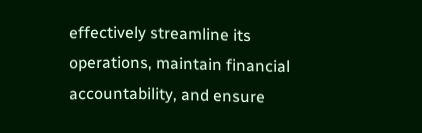effectively streamline its operations, maintain financial accountability, and ensure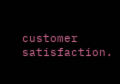customer satisfaction.